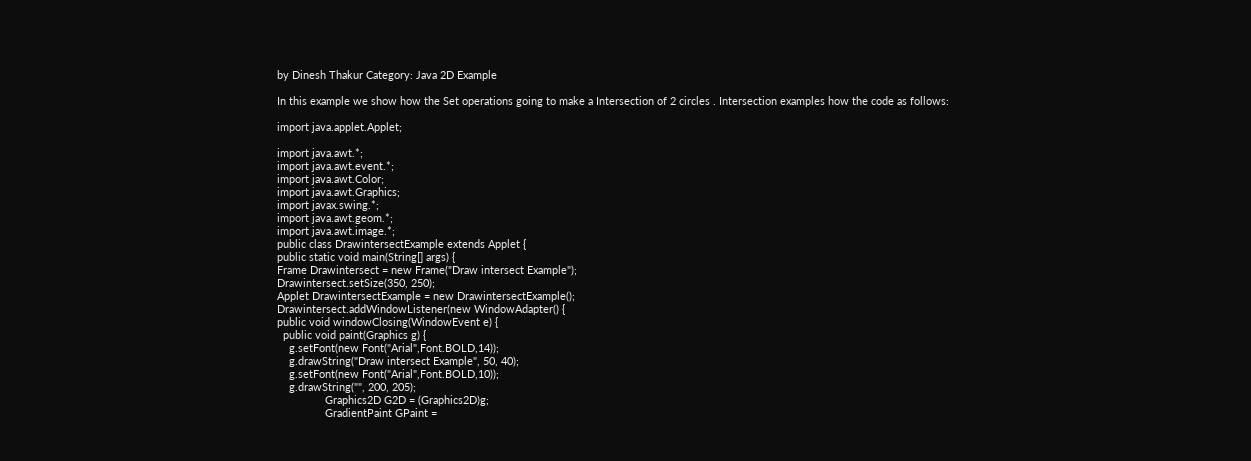by Dinesh Thakur Category: Java 2D Example

In this example we show how the Set operations going to make a Intersection of 2 circles . Intersection examples how the code as follows:

import java.applet.Applet;

import java.awt.*;
import java.awt.event.*;
import java.awt.Color;
import java.awt.Graphics;
import javax.swing.*;
import java.awt.geom.*;
import java.awt.image.*;
public class DrawintersectExample extends Applet {
public static void main(String[] args) {
Frame Drawintersect = new Frame("Draw intersect Example");
Drawintersect.setSize(350, 250);
Applet DrawintersectExample = new DrawintersectExample();
Drawintersect.addWindowListener(new WindowAdapter() {
public void windowClosing(WindowEvent e) {
  public void paint(Graphics g) {
    g.setFont(new Font("Arial",Font.BOLD,14));
    g.drawString("Draw intersect Example", 50, 40);
    g.setFont(new Font("Arial",Font.BOLD,10));
    g.drawString("", 200, 205);
                Graphics2D G2D = (Graphics2D)g;
                GradientPaint GPaint =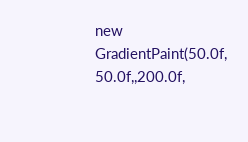new GradientPaint(50.0f, 50.0f,,200.0f,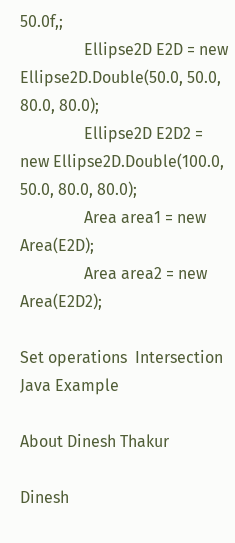50.0f,;
                Ellipse2D E2D = new Ellipse2D.Double(50.0, 50.0, 80.0, 80.0);
                Ellipse2D E2D2 = new Ellipse2D.Double(100.0, 50.0, 80.0, 80.0);
                Area area1 = new Area(E2D);
                Area area2 = new Area(E2D2);

Set operations  Intersection Java Example

About Dinesh Thakur

Dinesh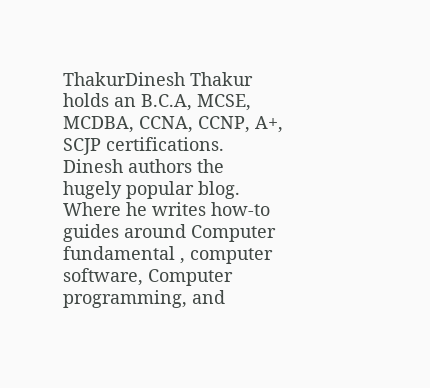ThakurDinesh Thakur holds an B.C.A, MCSE, MCDBA, CCNA, CCNP, A+, SCJP certifications. Dinesh authors the hugely popular blog. Where he writes how-to guides around Computer fundamental , computer software, Computer programming, and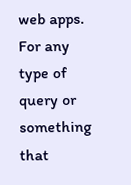web apps. For any type of query or something that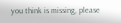you think is missing, please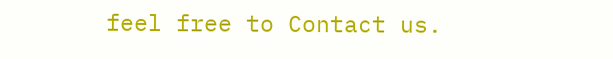feel free to Contact us.